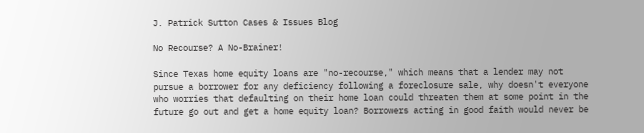J. Patrick Sutton Cases & Issues Blog

No Recourse? A No-Brainer!

Since Texas home equity loans are "no-recourse," which means that a lender may not pursue a borrower for any deficiency following a foreclosure sale, why doesn't everyone who worries that defaulting on their home loan could threaten them at some point in the future go out and get a home equity loan? Borrowers acting in good faith would never be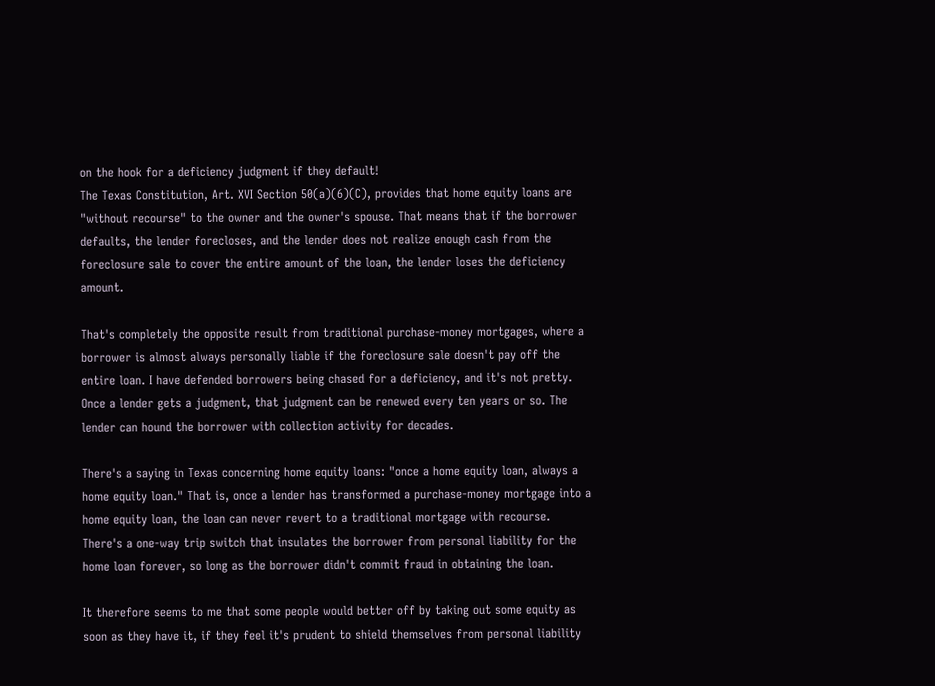on the hook for a deficiency judgment if they default!
The Texas Constitution, Art. XVI Section 50(a)(6)(C), provides that home equity loans are "without recourse" to the owner and the owner's spouse. That means that if the borrower defaults, the lender forecloses, and the lender does not realize enough cash from the foreclosure sale to cover the entire amount of the loan, the lender loses the deficiency amount.

That's completely the opposite result from traditional purchase-money mortgages, where a borrower is almost always personally liable if the foreclosure sale doesn't pay off the entire loan. I have defended borrowers being chased for a deficiency, and it's not pretty. Once a lender gets a judgment, that judgment can be renewed every ten years or so. The lender can hound the borrower with collection activity for decades.

There's a saying in Texas concerning home equity loans: "once a home equity loan, always a home equity loan." That is, once a lender has transformed a purchase-money mortgage into a home equity loan, the loan can never revert to a traditional mortgage with recourse. There's a one-way trip switch that insulates the borrower from personal liability for the home loan forever, so long as the borrower didn't commit fraud in obtaining the loan.

It therefore seems to me that some people would better off by taking out some equity as soon as they have it, if they feel it's prudent to shield themselves from personal liability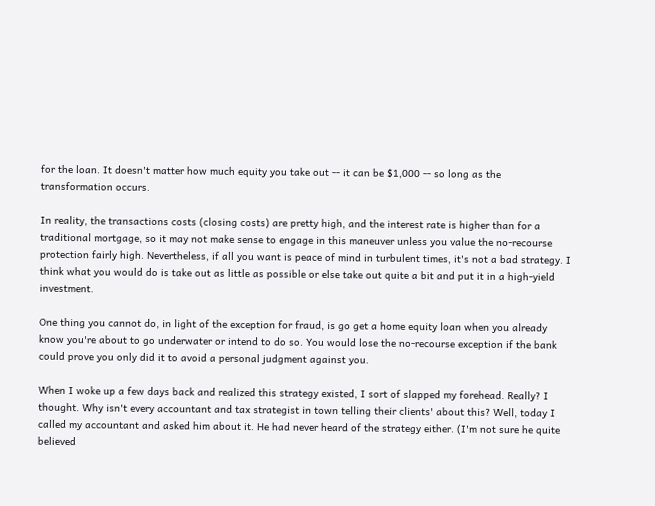for the loan. It doesn't matter how much equity you take out -- it can be $1,000 -- so long as the transformation occurs.

In reality, the transactions costs (closing costs) are pretty high, and the interest rate is higher than for a traditional mortgage, so it may not make sense to engage in this maneuver unless you value the no-recourse protection fairly high. Nevertheless, if all you want is peace of mind in turbulent times, it's not a bad strategy. I think what you would do is take out as little as possible or else take out quite a bit and put it in a high-yield investment.

One thing you cannot do, in light of the exception for fraud, is go get a home equity loan when you already know you're about to go underwater or intend to do so. You would lose the no-recourse exception if the bank could prove you only did it to avoid a personal judgment against you.

When I woke up a few days back and realized this strategy existed, I sort of slapped my forehead. Really? I thought. Why isn't every accountant and tax strategist in town telling their clients' about this? Well, today I called my accountant and asked him about it. He had never heard of the strategy either. (I'm not sure he quite believed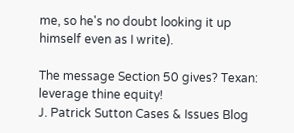me, so he's no doubt looking it up himself even as I write).

The message Section 50 gives? Texan: leverage thine equity!
J. Patrick Sutton Cases & Issues Blog